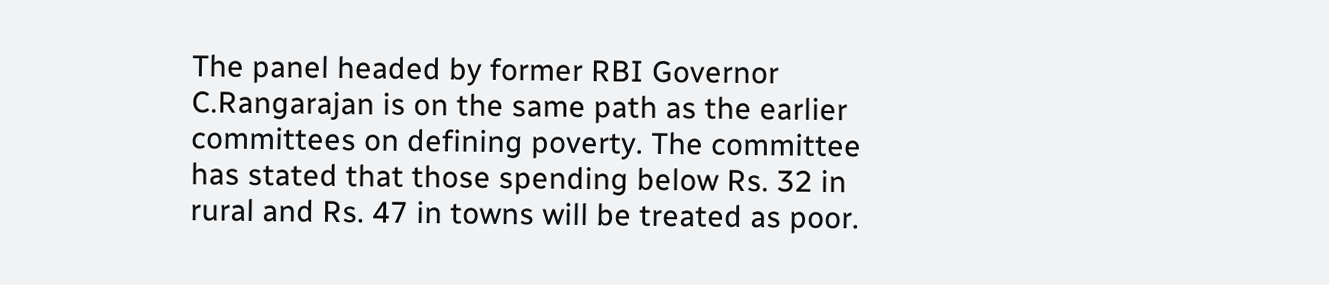The panel headed by former RBI Governor C.Rangarajan is on the same path as the earlier committees on defining poverty. The committee has stated that those spending below Rs. 32 in rural and Rs. 47 in towns will be treated as poor.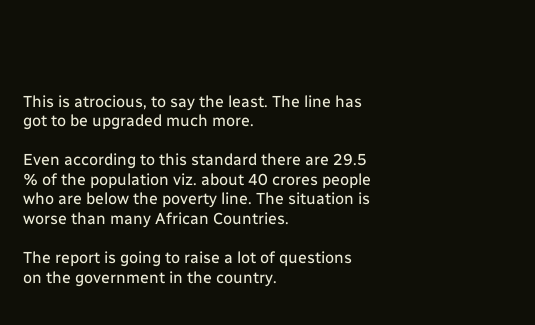This is atrocious, to say the least. The line has got to be upgraded much more.

Even according to this standard there are 29.5 % of the population viz. about 40 crores people who are below the poverty line. The situation is worse than many African Countries.

The report is going to raise a lot of questions on the government in the country.